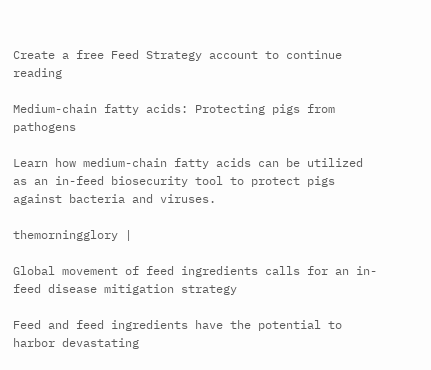Create a free Feed Strategy account to continue reading

Medium-chain fatty acids: Protecting pigs from pathogens

Learn how medium-chain fatty acids can be utilized as an in-feed biosecurity tool to protect pigs against bacteria and viruses.

themorningglory |

Global movement of feed ingredients calls for an in-feed disease mitigation strategy

Feed and feed ingredients have the potential to harbor devastating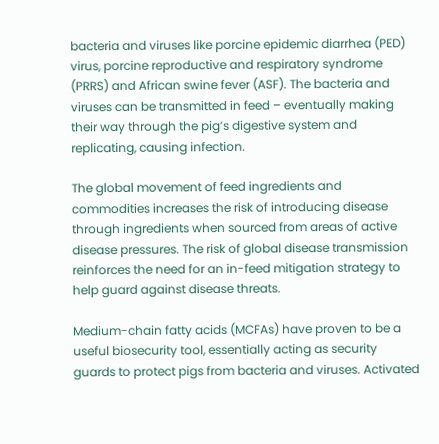bacteria and viruses like porcine epidemic diarrhea (PED) virus, porcine reproductive and respiratory syndrome (PRRS) and African swine fever (ASF). The bacteria and viruses can be transmitted in feed – eventually making their way through the pig’s digestive system and replicating, causing infection.

The global movement of feed ingredients and commodities increases the risk of introducing disease through ingredients when sourced from areas of active disease pressures. The risk of global disease transmission reinforces the need for an in-feed mitigation strategy to help guard against disease threats.

Medium-chain fatty acids (MCFAs) have proven to be a useful biosecurity tool, essentially acting as security guards to protect pigs from bacteria and viruses. Activated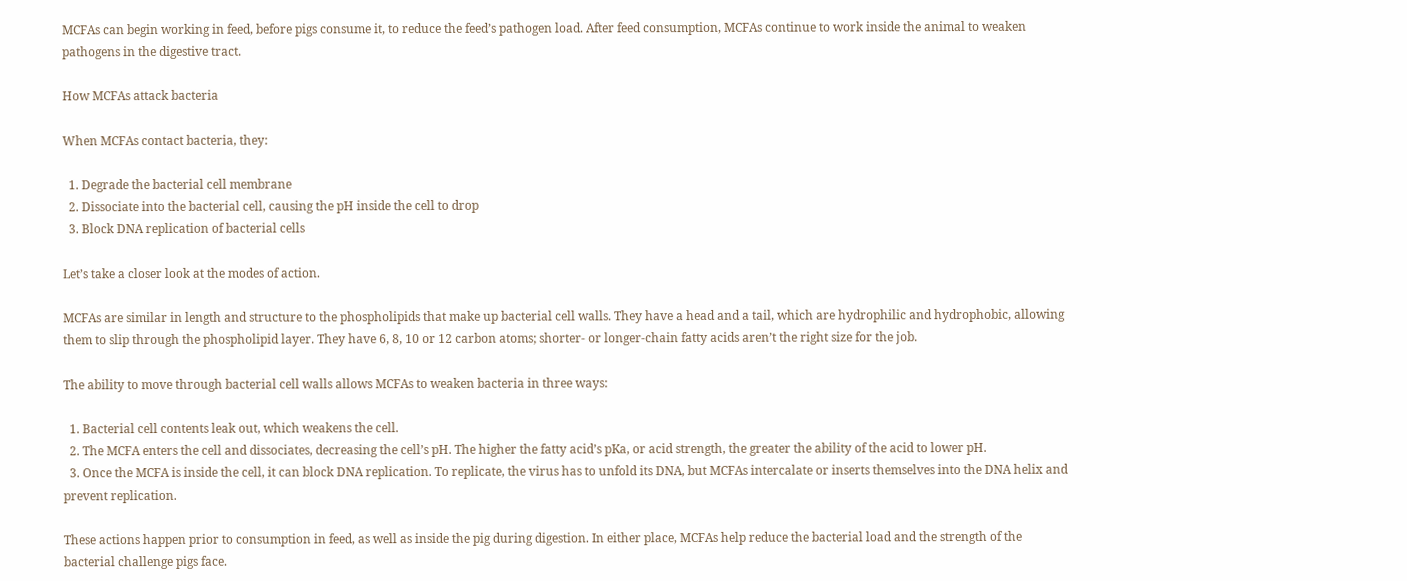MCFAs can begin working in feed, before pigs consume it, to reduce the feed’s pathogen load. After feed consumption, MCFAs continue to work inside the animal to weaken pathogens in the digestive tract.

How MCFAs attack bacteria

When MCFAs contact bacteria, they:

  1. Degrade the bacterial cell membrane
  2. Dissociate into the bacterial cell, causing the pH inside the cell to drop
  3. Block DNA replication of bacterial cells

Let’s take a closer look at the modes of action.

MCFAs are similar in length and structure to the phospholipids that make up bacterial cell walls. They have a head and a tail, which are hydrophilic and hydrophobic, allowing them to slip through the phospholipid layer. They have 6, 8, 10 or 12 carbon atoms; shorter- or longer-chain fatty acids aren’t the right size for the job.

The ability to move through bacterial cell walls allows MCFAs to weaken bacteria in three ways:

  1. Bacterial cell contents leak out, which weakens the cell.
  2. The MCFA enters the cell and dissociates, decreasing the cell’s pH. The higher the fatty acid’s pKa, or acid strength, the greater the ability of the acid to lower pH.
  3. Once the MCFA is inside the cell, it can block DNA replication. To replicate, the virus has to unfold its DNA, but MCFAs intercalate or inserts themselves into the DNA helix and prevent replication.

These actions happen prior to consumption in feed, as well as inside the pig during digestion. In either place, MCFAs help reduce the bacterial load and the strength of the bacterial challenge pigs face.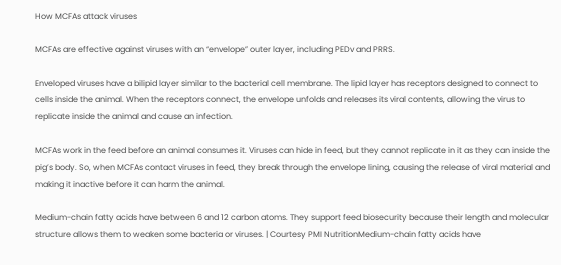How MCFAs attack viruses

MCFAs are effective against viruses with an “envelope” outer layer, including PEDv and PRRS.

Enveloped viruses have a bilipid layer similar to the bacterial cell membrane. The lipid layer has receptors designed to connect to cells inside the animal. When the receptors connect, the envelope unfolds and releases its viral contents, allowing the virus to replicate inside the animal and cause an infection.

MCFAs work in the feed before an animal consumes it. Viruses can hide in feed, but they cannot replicate in it as they can inside the pig’s body. So, when MCFAs contact viruses in feed, they break through the envelope lining, causing the release of viral material and making it inactive before it can harm the animal.

Medium-chain fatty acids have between 6 and 12 carbon atoms. They support feed biosecurity because their length and molecular structure allows them to weaken some bacteria or viruses. | Courtesy PMI NutritionMedium-chain fatty acids have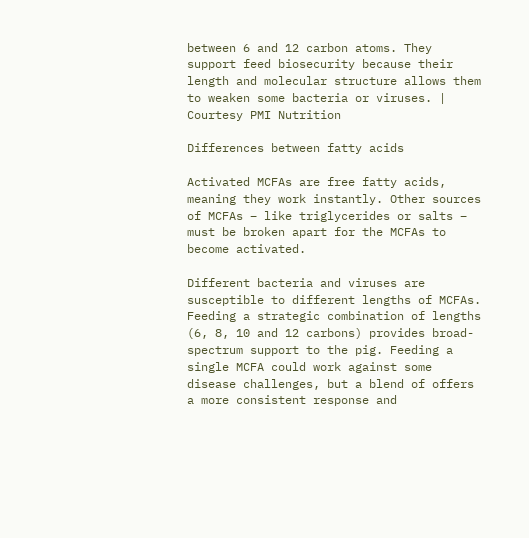between 6 and 12 carbon atoms. They support feed biosecurity because their length and molecular structure allows them to weaken some bacteria or viruses. | Courtesy PMI Nutrition

Differences between fatty acids

Activated MCFAs are free fatty acids, meaning they work instantly. Other sources of MCFAs – like triglycerides or salts – must be broken apart for the MCFAs to become activated.

Different bacteria and viruses are susceptible to different lengths of MCFAs. Feeding a strategic combination of lengths (6, 8, 10 and 12 carbons) provides broad-spectrum support to the pig. Feeding a single MCFA could work against some disease challenges, but a blend of offers a more consistent response and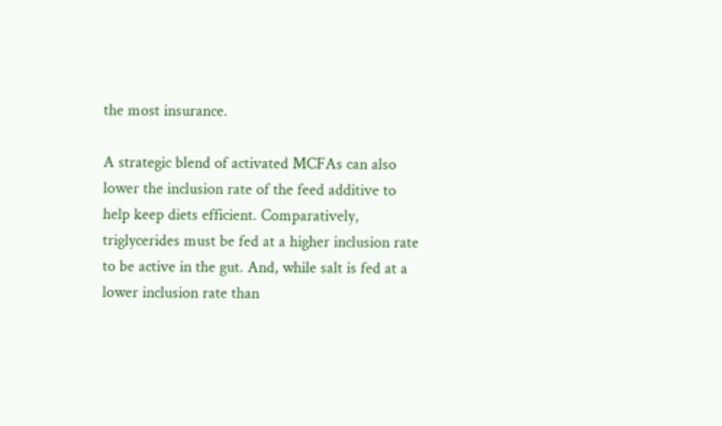the most insurance.

A strategic blend of activated MCFAs can also lower the inclusion rate of the feed additive to help keep diets efficient. Comparatively, triglycerides must be fed at a higher inclusion rate to be active in the gut. And, while salt is fed at a lower inclusion rate than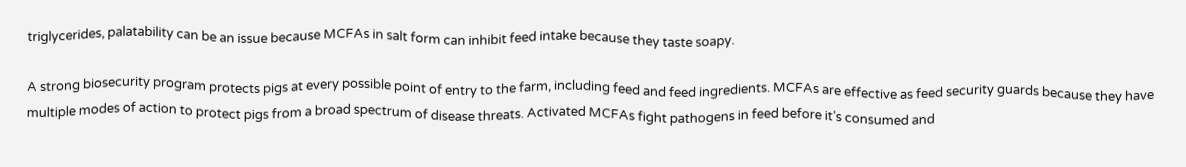triglycerides, palatability can be an issue because MCFAs in salt form can inhibit feed intake because they taste soapy.

A strong biosecurity program protects pigs at every possible point of entry to the farm, including feed and feed ingredients. MCFAs are effective as feed security guards because they have multiple modes of action to protect pigs from a broad spectrum of disease threats. Activated MCFAs fight pathogens in feed before it’s consumed and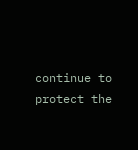continue to protect the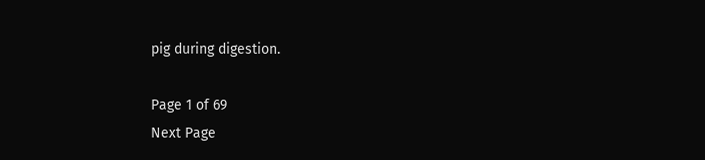pig during digestion.

Page 1 of 69
Next Page